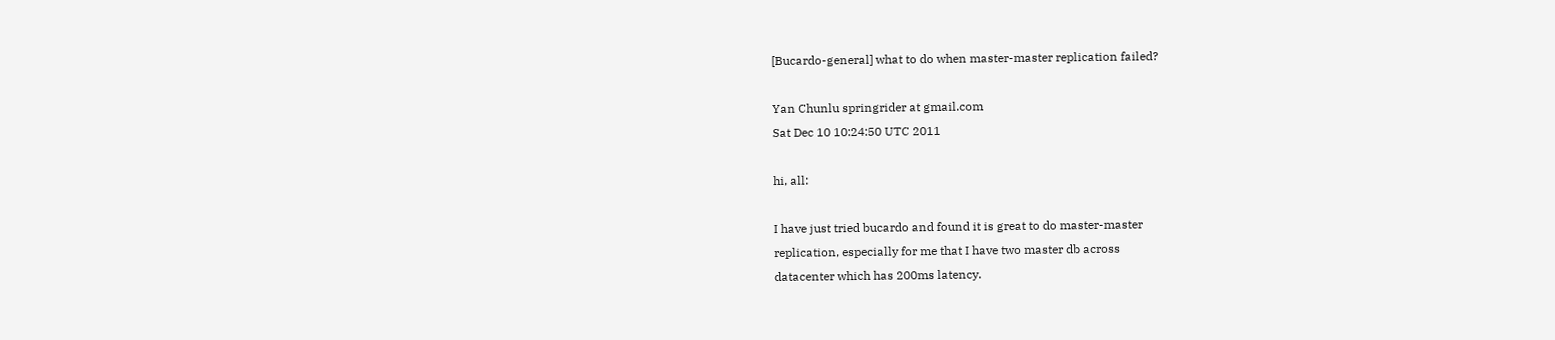[Bucardo-general] what to do when master-master replication failed?

Yan Chunlu springrider at gmail.com
Sat Dec 10 10:24:50 UTC 2011

hi, all:

I have just tried bucardo and found it is great to do master-master
replication, especially for me that I have two master db across
datacenter which has 200ms latency.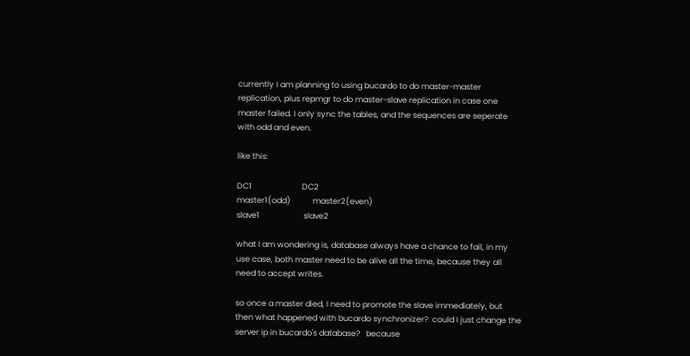currently I am planning to using bucardo to do master-master
replication, plus repmgr to do master-slave replication in case one
master failed. I only sync the tables, and the sequences are seperate
with odd and even.

like this:

DC1                         DC2
master1(odd)           master2(even)
slave1                      slave2

what I am wondering is, database always have a chance to fail, in my
use case, both master need to be alive all the time, because they all
need to accept writes.

so once a master died, I need to promote the slave immediately, but
then what happened with bucardo synchronizer?  could I just change the
server ip in bucardo's database?   because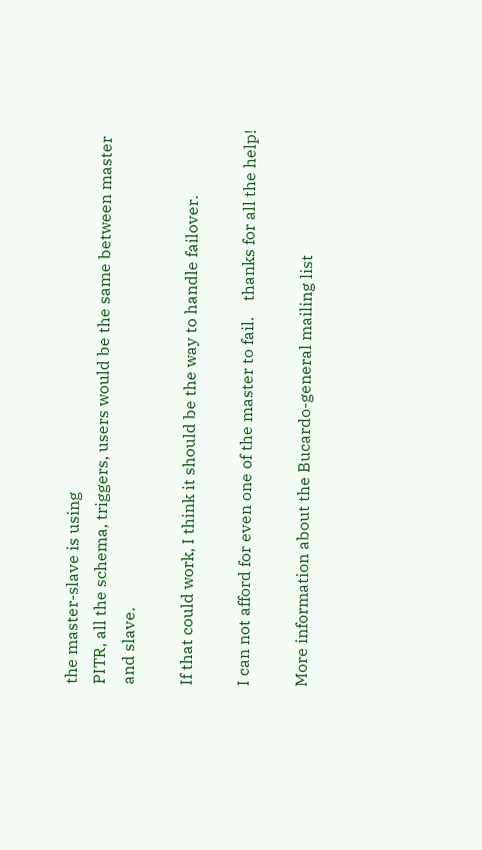the master-slave is using
PITR, all the schema, triggers, users would be the same between master
and slave.

If that could work, I think it should be the way to handle failover.

I can not afford for even one of the master to fail.    thanks for all the help!

More information about the Bucardo-general mailing list